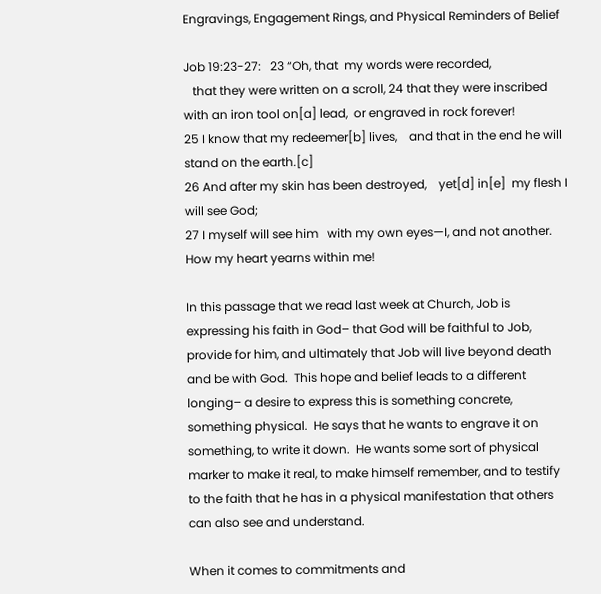Engravings, Engagement Rings, and Physical Reminders of Belief

Job 19:23-27:   23 “Oh, that  my words were recorded,
   that they were written on a scroll, 24 that they were inscribed with an iron tool on[a] lead,  or engraved in rock forever!
25 I know that my redeemer[b] lives,    and that in the end he will stand on the earth.[c]
26 And after my skin has been destroyed,    yet[d] in[e]  my flesh I will see God;
27 I myself will see him   with my own eyes—I, and not another.   How my heart yearns within me!

In this passage that we read last week at Church, Job is expressing his faith in God– that God will be faithful to Job, provide for him, and ultimately that Job will live beyond death and be with God.  This hope and belief leads to a different longing– a desire to express this is something concrete, something physical.  He says that he wants to engrave it on something, to write it down.  He wants some sort of physical marker to make it real, to make himself remember, and to testify to the faith that he has in a physical manifestation that others can also see and understand.

When it comes to commitments and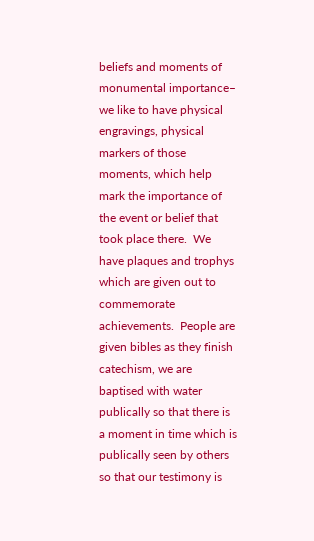beliefs and moments of monumental importance– we like to have physical engravings, physical markers of those moments, which help mark the importance of the event or belief that took place there.  We have plaques and trophys which are given out to commemorate achievements.  People are given bibles as they finish catechism, we are baptised with water publically so that there is a moment in time which is publically seen by others so that our testimony is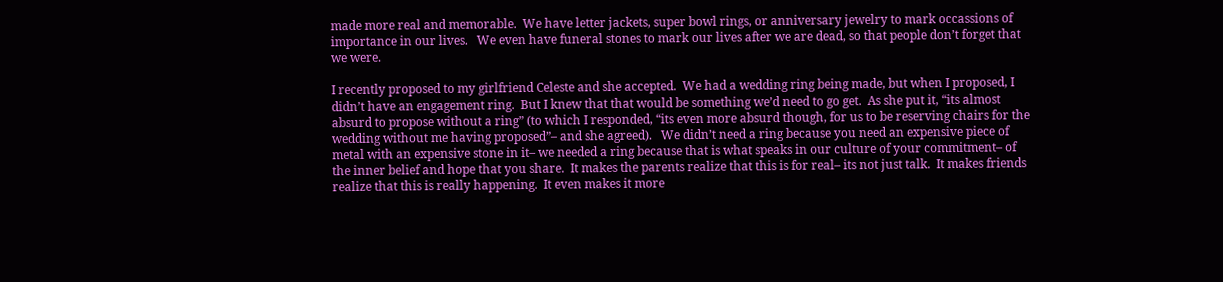made more real and memorable.  We have letter jackets, super bowl rings, or anniversary jewelry to mark occassions of importance in our lives.   We even have funeral stones to mark our lives after we are dead, so that people don’t forget that we were.

I recently proposed to my girlfriend Celeste and she accepted.  We had a wedding ring being made, but when I proposed, I didn’t have an engagement ring.  But I knew that that would be something we’d need to go get.  As she put it, “its almost absurd to propose without a ring” (to which I responded, “its even more absurd though, for us to be reserving chairs for the wedding without me having proposed”– and she agreed).   We didn’t need a ring because you need an expensive piece of metal with an expensive stone in it– we needed a ring because that is what speaks in our culture of your commitment– of the inner belief and hope that you share.  It makes the parents realize that this is for real– its not just talk.  It makes friends realize that this is really happening.  It even makes it more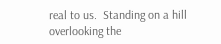real to us.  Standing on a hill overlooking the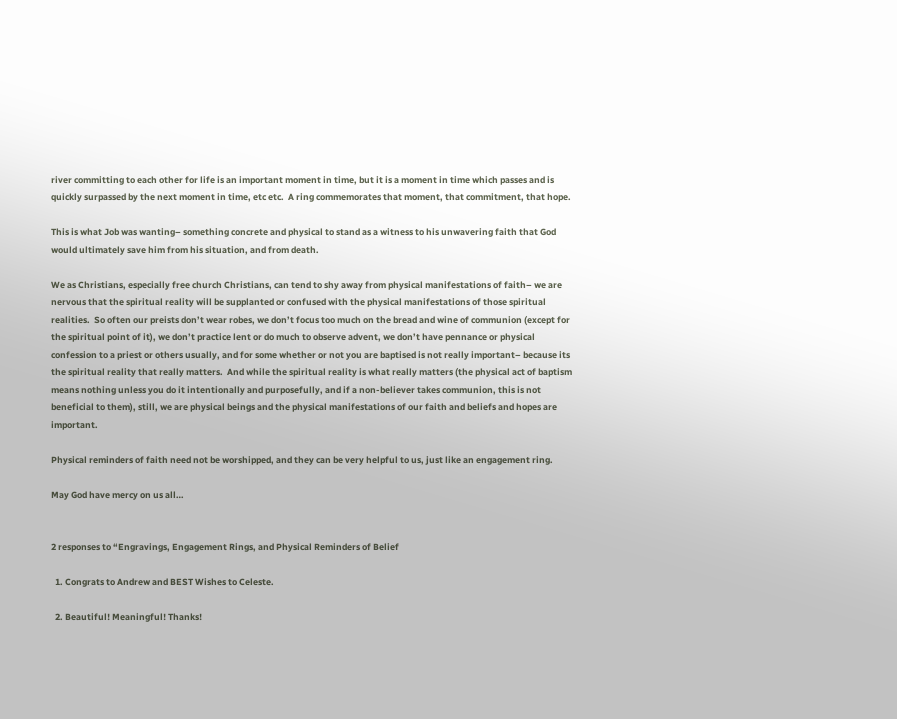river committing to each other for life is an important moment in time, but it is a moment in time which passes and is quickly surpassed by the next moment in time, etc etc.  A ring commemorates that moment, that commitment, that hope.

This is what Job was wanting– something concrete and physical to stand as a witness to his unwavering faith that God would ultimately save him from his situation, and from death.

We as Christians, especially free church Christians, can tend to shy away from physical manifestations of faith– we are nervous that the spiritual reality will be supplanted or confused with the physical manifestations of those spiritual realities.  So often our preists don’t wear robes, we don’t focus too much on the bread and wine of communion (except for the spiritual point of it), we don’t practice lent or do much to observe advent, we don’t have pennance or physical confession to a priest or others usually, and for some whether or not you are baptised is not really important– because its the spiritual reality that really matters.  And while the spiritual reality is what really matters (the physical act of baptism means nothing unless you do it intentionally and purposefully, and if a non-believer takes communion, this is not beneficial to them), still, we are physical beings and the physical manifestations of our faith and beliefs and hopes are important.

Physical reminders of faith need not be worshipped, and they can be very helpful to us, just like an engagement ring.

May God have mercy on us all…


2 responses to “Engravings, Engagement Rings, and Physical Reminders of Belief

  1. Congrats to Andrew and BEST Wishes to Celeste.

  2. Beautiful! Meaningful! Thanks!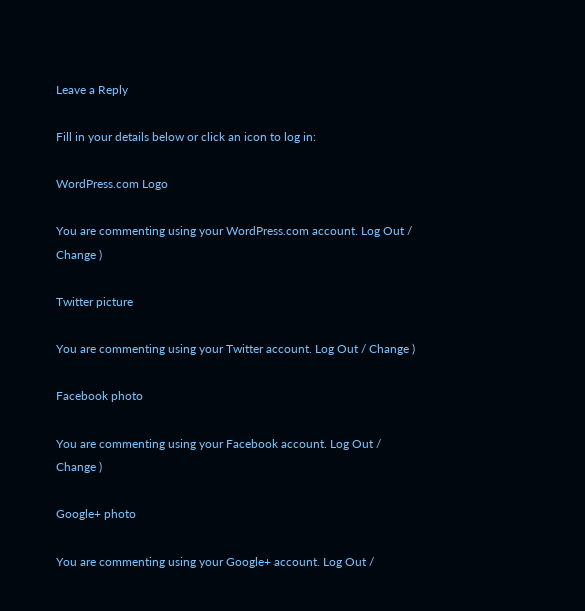Leave a Reply

Fill in your details below or click an icon to log in:

WordPress.com Logo

You are commenting using your WordPress.com account. Log Out / Change )

Twitter picture

You are commenting using your Twitter account. Log Out / Change )

Facebook photo

You are commenting using your Facebook account. Log Out / Change )

Google+ photo

You are commenting using your Google+ account. Log Out /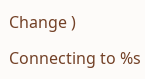Change )

Connecting to %s